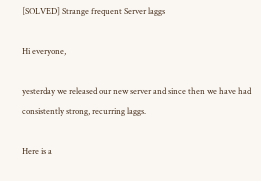[SOLVED] Strange frequent Server laggs

Hi everyone,

yesterday we released our new server and since then we have had consistently strong, recurring laggs.

Here is a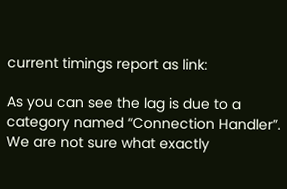current timings report as link:

As you can see the lag is due to a category named “Connection Handler”. We are not sure what exactly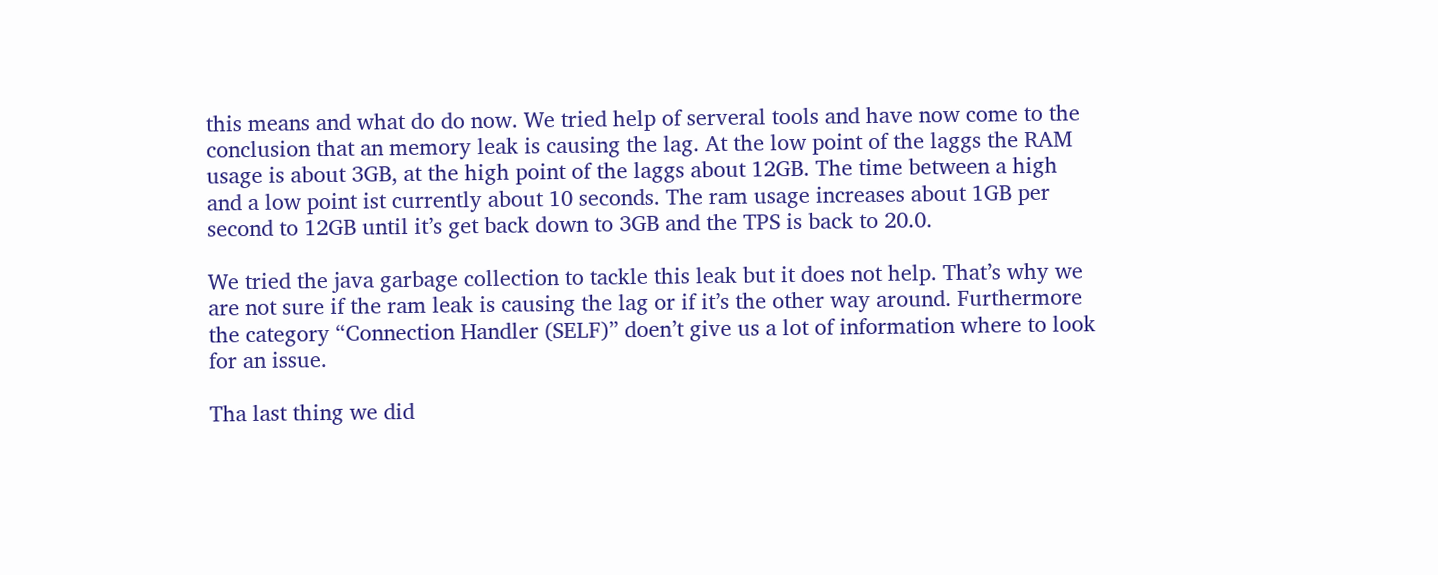this means and what do do now. We tried help of serveral tools and have now come to the conclusion that an memory leak is causing the lag. At the low point of the laggs the RAM usage is about 3GB, at the high point of the laggs about 12GB. The time between a high and a low point ist currently about 10 seconds. The ram usage increases about 1GB per second to 12GB until it’s get back down to 3GB and the TPS is back to 20.0.

We tried the java garbage collection to tackle this leak but it does not help. That’s why we are not sure if the ram leak is causing the lag or if it’s the other way around. Furthermore the category “Connection Handler (SELF)” doen’t give us a lot of information where to look for an issue.

Tha last thing we did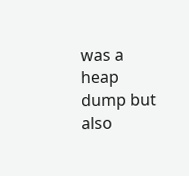was a heap dump but also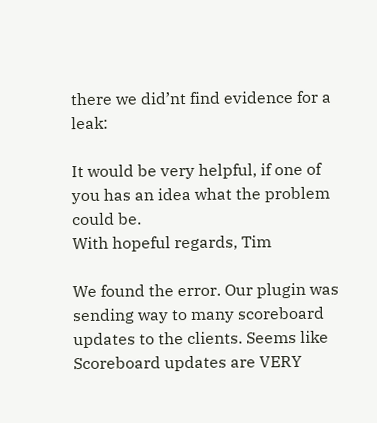there we did’nt find evidence for a leak:

It would be very helpful, if one of you has an idea what the problem could be.
With hopeful regards, Tim

We found the error. Our plugin was sending way to many scoreboard updates to the clients. Seems like Scoreboard updates are VERY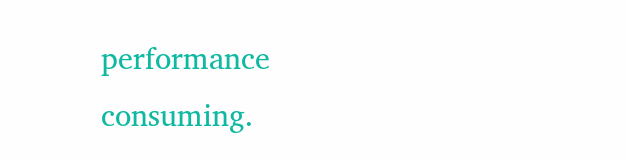performance consuming.